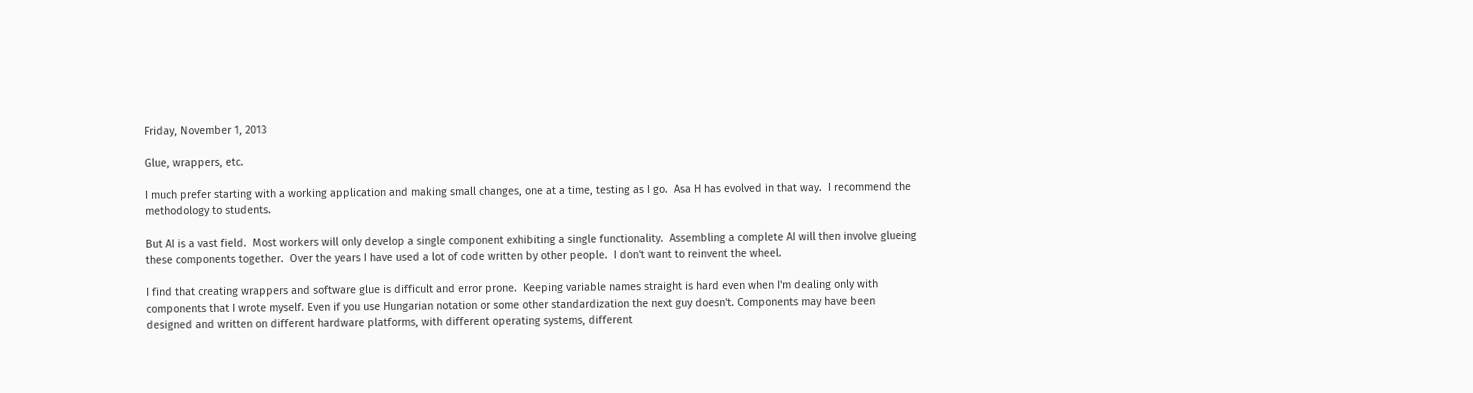Friday, November 1, 2013

Glue, wrappers, etc.

I much prefer starting with a working application and making small changes, one at a time, testing as I go.  Asa H has evolved in that way.  I recommend the methodology to students.

But AI is a vast field.  Most workers will only develop a single component exhibiting a single functionality.  Assembling a complete AI will then involve glueing these components together.  Over the years I have used a lot of code written by other people.  I don't want to reinvent the wheel.

I find that creating wrappers and software glue is difficult and error prone.  Keeping variable names straight is hard even when I'm dealing only with components that I wrote myself. Even if you use Hungarian notation or some other standardization the next guy doesn't. Components may have been designed and written on different hardware platforms, with different operating systems, different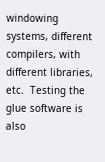windowing systems, different compilers, with different libraries, etc.  Testing the glue software is also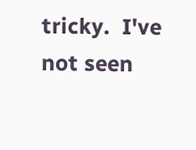tricky.  I've not seen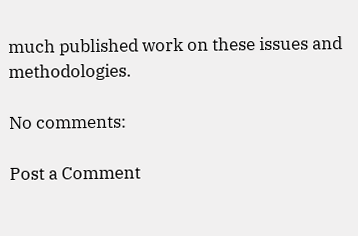much published work on these issues and methodologies.

No comments:

Post a Comment